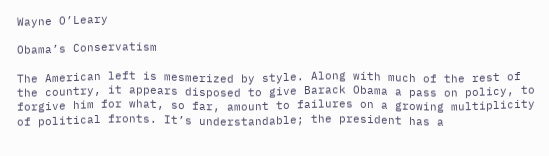Wayne O’Leary

Obama’s Conservatism

The American left is mesmerized by style. Along with much of the rest of the country, it appears disposed to give Barack Obama a pass on policy, to forgive him for what, so far, amount to failures on a growing multiplicity of political fronts. It’s understandable; the president has a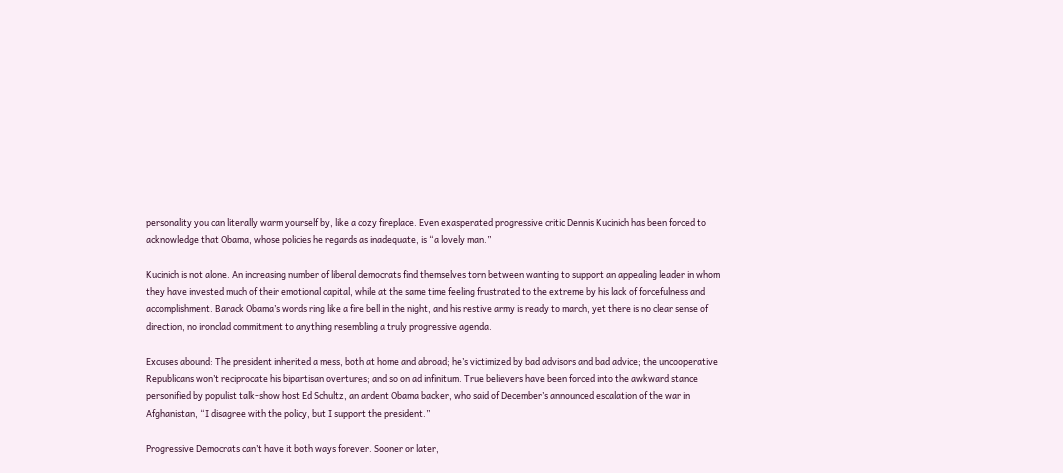personality you can literally warm yourself by, like a cozy fireplace. Even exasperated progressive critic Dennis Kucinich has been forced to acknowledge that Obama, whose policies he regards as inadequate, is “a lovely man.”

Kucinich is not alone. An increasing number of liberal democrats find themselves torn between wanting to support an appealing leader in whom they have invested much of their emotional capital, while at the same time feeling frustrated to the extreme by his lack of forcefulness and accomplishment. Barack Obama’s words ring like a fire bell in the night, and his restive army is ready to march, yet there is no clear sense of direction, no ironclad commitment to anything resembling a truly progressive agenda.

Excuses abound: The president inherited a mess, both at home and abroad; he’s victimized by bad advisors and bad advice; the uncooperative Republicans won’t reciprocate his bipartisan overtures; and so on ad infinitum. True believers have been forced into the awkward stance personified by populist talk-show host Ed Schultz, an ardent Obama backer, who said of December’s announced escalation of the war in Afghanistan, “I disagree with the policy, but I support the president.”

Progressive Democrats can’t have it both ways forever. Sooner or later,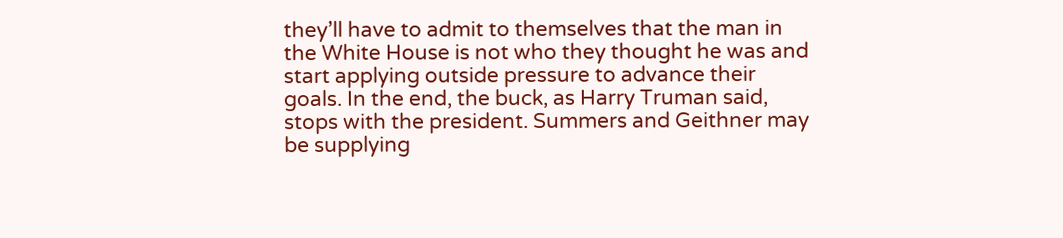they’ll have to admit to themselves that the man in the White House is not who they thought he was and start applying outside pressure to advance their goals. In the end, the buck, as Harry Truman said, stops with the president. Summers and Geithner may be supplying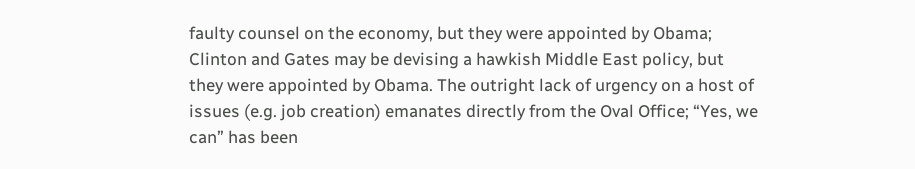faulty counsel on the economy, but they were appointed by Obama; Clinton and Gates may be devising a hawkish Middle East policy, but they were appointed by Obama. The outright lack of urgency on a host of issues (e.g. job creation) emanates directly from the Oval Office; “Yes, we can” has been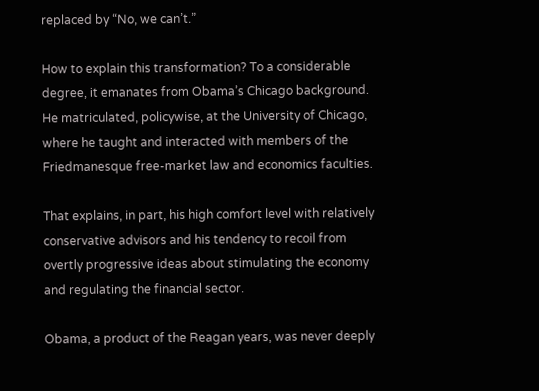replaced by “No, we can’t.”

How to explain this transformation? To a considerable degree, it emanates from Obama’s Chicago background. He matriculated, policywise, at the University of Chicago, where he taught and interacted with members of the Friedmanesque free-market law and economics faculties.

That explains, in part, his high comfort level with relatively conservative advisors and his tendency to recoil from overtly progressive ideas about stimulating the economy and regulating the financial sector.

Obama, a product of the Reagan years, was never deeply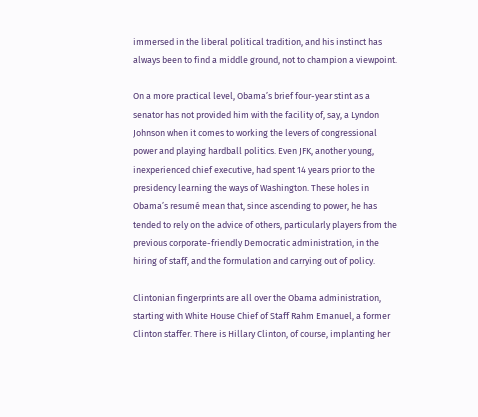immersed in the liberal political tradition, and his instinct has always been to find a middle ground, not to champion a viewpoint.

On a more practical level, Obama’s brief four-year stint as a senator has not provided him with the facility of, say, a Lyndon Johnson when it comes to working the levers of congressional power and playing hardball politics. Even JFK, another young, inexperienced chief executive, had spent 14 years prior to the presidency learning the ways of Washington. These holes in Obama’s resumé mean that, since ascending to power, he has tended to rely on the advice of others, particularly players from the previous corporate-friendly Democratic administration, in the hiring of staff, and the formulation and carrying out of policy.

Clintonian fingerprints are all over the Obama administration, starting with White House Chief of Staff Rahm Emanuel, a former Clinton staffer. There is Hillary Clinton, of course, implanting her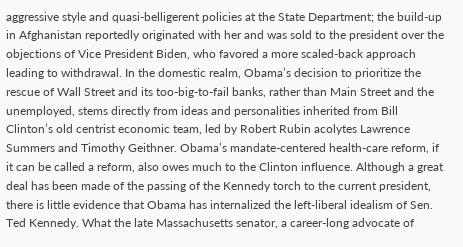aggressive style and quasi-belligerent policies at the State Department; the build-up in Afghanistan reportedly originated with her and was sold to the president over the objections of Vice President Biden, who favored a more scaled-back approach leading to withdrawal. In the domestic realm, Obama’s decision to prioritize the rescue of Wall Street and its too-big-to-fail banks, rather than Main Street and the unemployed, stems directly from ideas and personalities inherited from Bill Clinton’s old centrist economic team, led by Robert Rubin acolytes Lawrence Summers and Timothy Geithner. Obama’s mandate-centered health-care reform, if it can be called a reform, also owes much to the Clinton influence. Although a great deal has been made of the passing of the Kennedy torch to the current president, there is little evidence that Obama has internalized the left-liberal idealism of Sen. Ted Kennedy. What the late Massachusetts senator, a career-long advocate of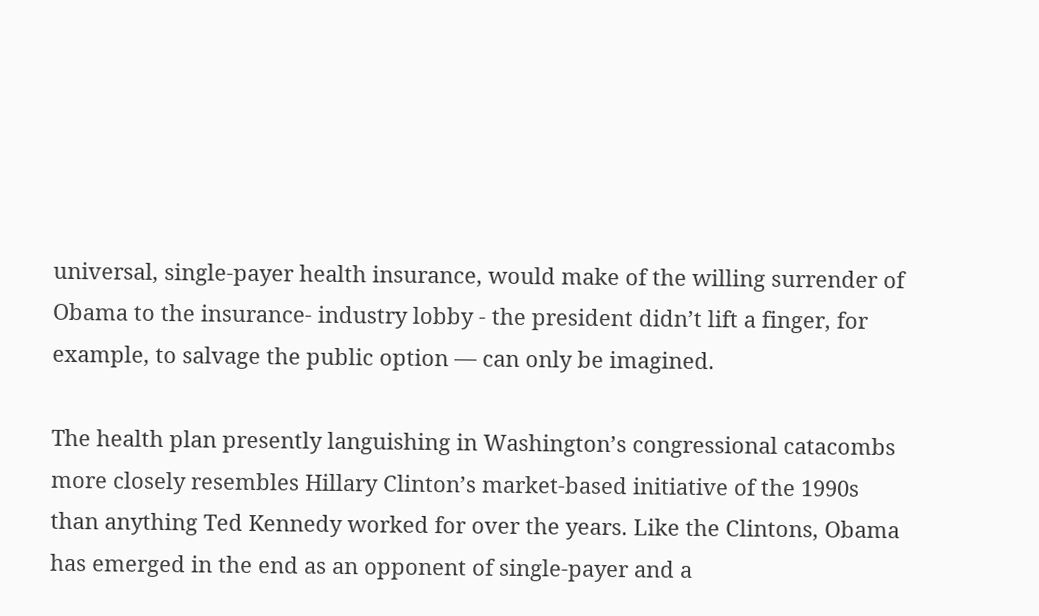universal, single-payer health insurance, would make of the willing surrender of Obama to the insurance- industry lobby - the president didn’t lift a finger, for example, to salvage the public option — can only be imagined.

The health plan presently languishing in Washington’s congressional catacombs more closely resembles Hillary Clinton’s market-based initiative of the 1990s than anything Ted Kennedy worked for over the years. Like the Clintons, Obama has emerged in the end as an opponent of single-payer and a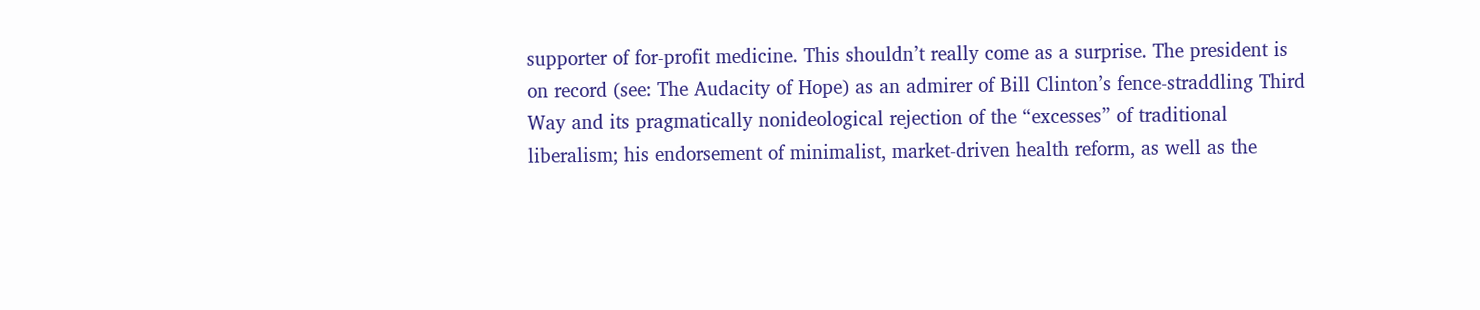supporter of for-profit medicine. This shouldn’t really come as a surprise. The president is on record (see: The Audacity of Hope) as an admirer of Bill Clinton’s fence-straddling Third Way and its pragmatically nonideological rejection of the “excesses” of traditional liberalism; his endorsement of minimalist, market-driven health reform, as well as the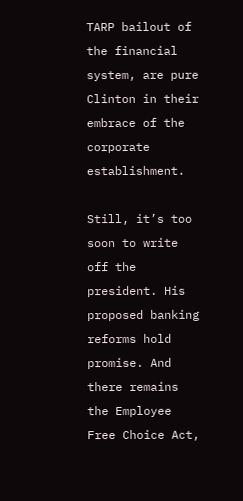TARP bailout of the financial system, are pure Clinton in their embrace of the corporate establishment.

Still, it’s too soon to write off the president. His proposed banking reforms hold promise. And there remains the Employee Free Choice Act,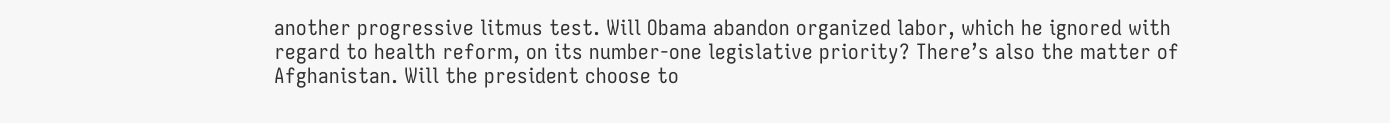another progressive litmus test. Will Obama abandon organized labor, which he ignored with regard to health reform, on its number-one legislative priority? There’s also the matter of Afghanistan. Will the president choose to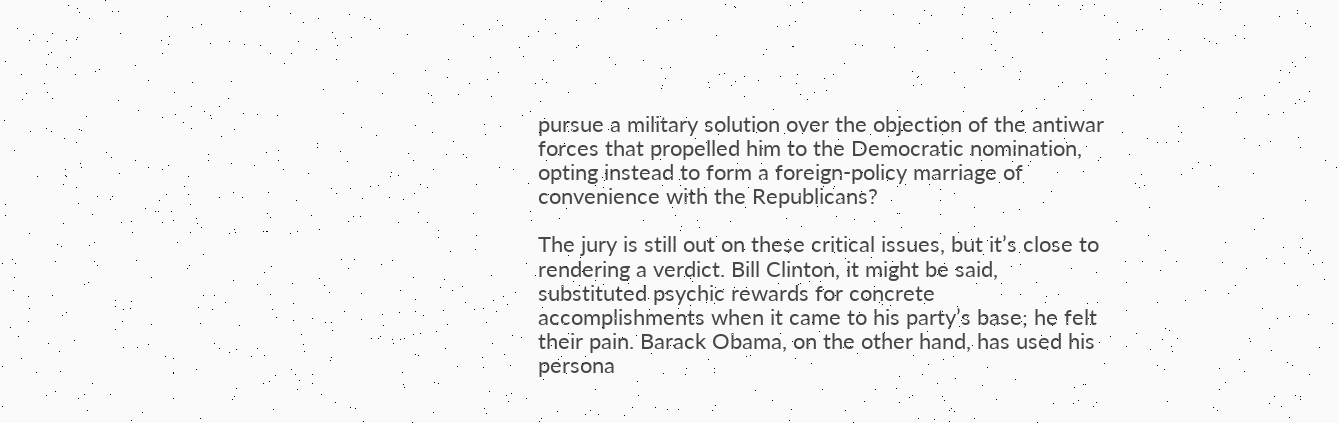pursue a military solution over the objection of the antiwar forces that propelled him to the Democratic nomination, opting instead to form a foreign-policy marriage of convenience with the Republicans?

The jury is still out on these critical issues, but it’s close to rendering a verdict. Bill Clinton, it might be said, substituted psychic rewards for concrete accomplishments when it came to his party’s base; he felt their pain. Barack Obama, on the other hand, has used his persona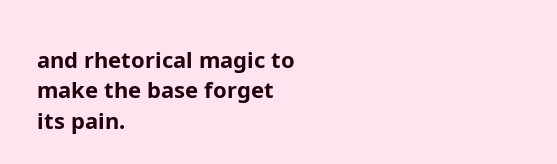and rhetorical magic to make the base forget its pain.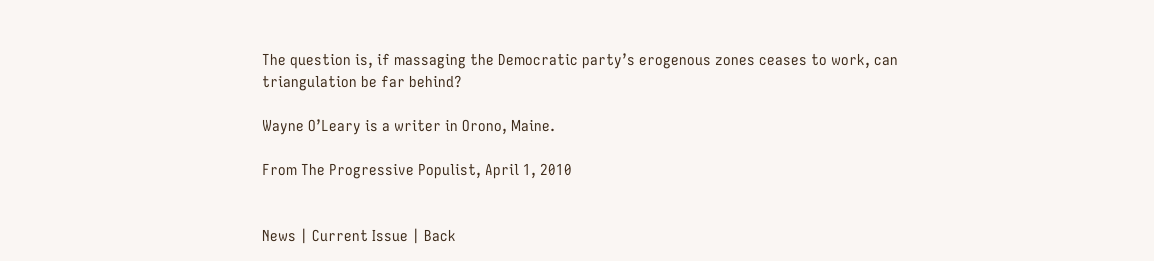The question is, if massaging the Democratic party’s erogenous zones ceases to work, can triangulation be far behind?

Wayne O’Leary is a writer in Orono, Maine.

From The Progressive Populist, April 1, 2010


News | Current Issue | Back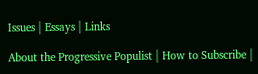Issues | Essays | Links

About the Progressive Populist | How to Subscribe |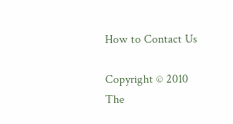How to Contact Us

Copyright © 2010 The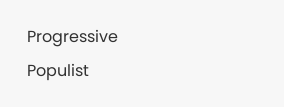Progressive Populist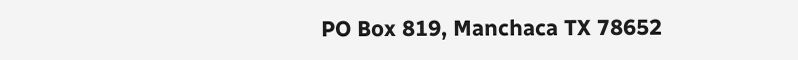PO Box 819, Manchaca TX 78652